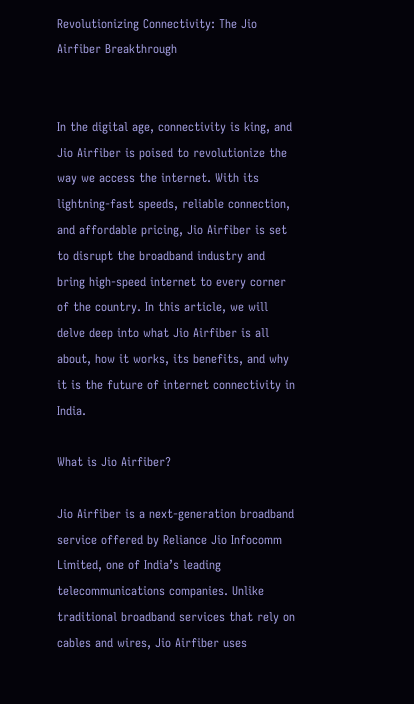Revolutionizing Connectivity: The Jio Airfiber Breakthrough


In the digital age, connectivity is king, and Jio Airfiber is poised to revolutionize the way we access the internet. With its lightning-fast speeds, reliable connection, and affordable pricing, Jio Airfiber is set to disrupt the broadband industry and bring high-speed internet to every corner of the country. In this article, we will delve deep into what Jio Airfiber is all about, how it works, its benefits, and why it is the future of internet connectivity in India.

What is Jio Airfiber?

Jio Airfiber is a next-generation broadband service offered by Reliance Jio Infocomm Limited, one of India’s leading telecommunications companies. Unlike traditional broadband services that rely on cables and wires, Jio Airfiber uses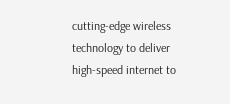cutting-edge wireless technology to deliver high-speed internet to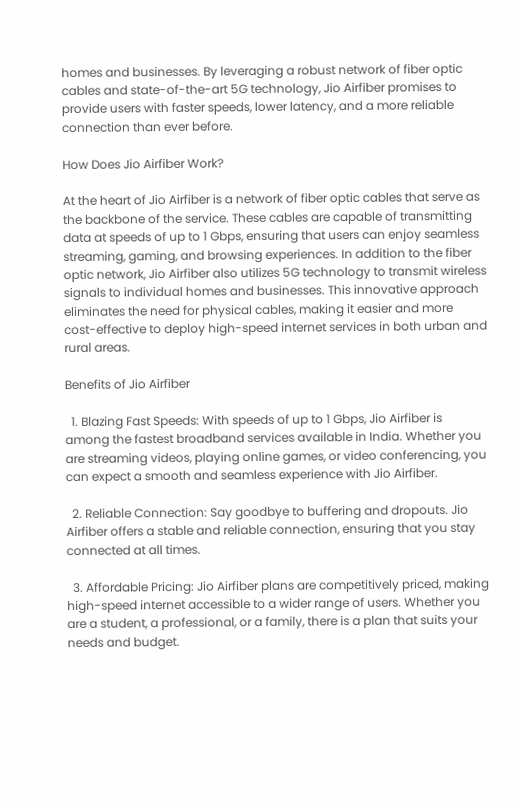homes and businesses. By leveraging a robust network of fiber optic cables and state-of-the-art 5G technology, Jio Airfiber promises to provide users with faster speeds, lower latency, and a more reliable connection than ever before.

How Does Jio Airfiber Work?

At the heart of Jio Airfiber is a network of fiber optic cables that serve as the backbone of the service. These cables are capable of transmitting data at speeds of up to 1 Gbps, ensuring that users can enjoy seamless streaming, gaming, and browsing experiences. In addition to the fiber optic network, Jio Airfiber also utilizes 5G technology to transmit wireless signals to individual homes and businesses. This innovative approach eliminates the need for physical cables, making it easier and more cost-effective to deploy high-speed internet services in both urban and rural areas.

Benefits of Jio Airfiber

  1. Blazing Fast Speeds: With speeds of up to 1 Gbps, Jio Airfiber is among the fastest broadband services available in India. Whether you are streaming videos, playing online games, or video conferencing, you can expect a smooth and seamless experience with Jio Airfiber.

  2. Reliable Connection: Say goodbye to buffering and dropouts. Jio Airfiber offers a stable and reliable connection, ensuring that you stay connected at all times.

  3. Affordable Pricing: Jio Airfiber plans are competitively priced, making high-speed internet accessible to a wider range of users. Whether you are a student, a professional, or a family, there is a plan that suits your needs and budget.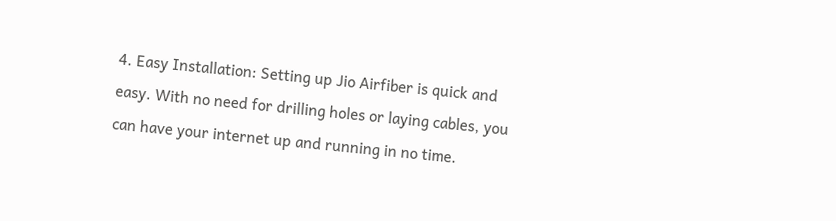4. Easy Installation: Setting up Jio Airfiber is quick and easy. With no need for drilling holes or laying cables, you can have your internet up and running in no time.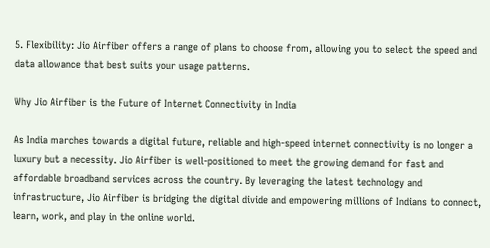5. Flexibility: Jio Airfiber offers a range of plans to choose from, allowing you to select the speed and data allowance that best suits your usage patterns.

Why Jio Airfiber is the Future of Internet Connectivity in India

As India marches towards a digital future, reliable and high-speed internet connectivity is no longer a luxury but a necessity. Jio Airfiber is well-positioned to meet the growing demand for fast and affordable broadband services across the country. By leveraging the latest technology and infrastructure, Jio Airfiber is bridging the digital divide and empowering millions of Indians to connect, learn, work, and play in the online world.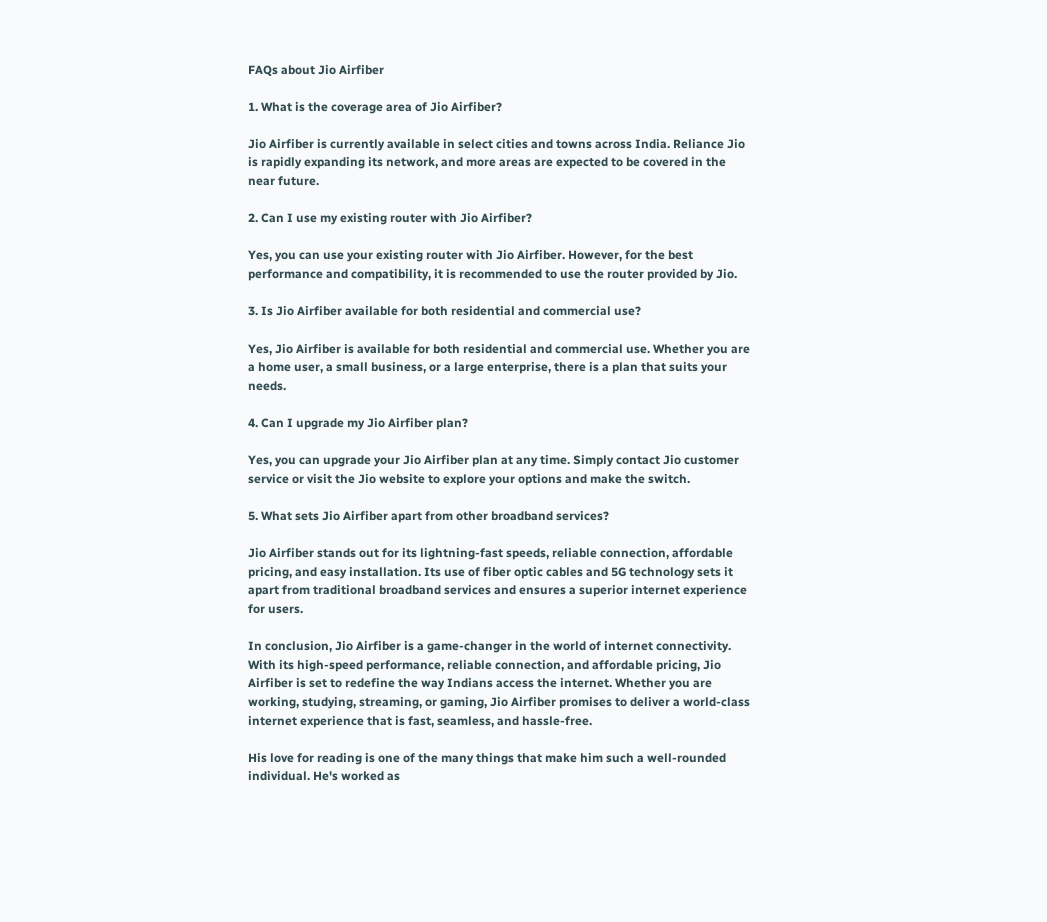FAQs about Jio Airfiber

1. What is the coverage area of Jio Airfiber?

Jio Airfiber is currently available in select cities and towns across India. Reliance Jio is rapidly expanding its network, and more areas are expected to be covered in the near future.

2. Can I use my existing router with Jio Airfiber?

Yes, you can use your existing router with Jio Airfiber. However, for the best performance and compatibility, it is recommended to use the router provided by Jio.

3. Is Jio Airfiber available for both residential and commercial use?

Yes, Jio Airfiber is available for both residential and commercial use. Whether you are a home user, a small business, or a large enterprise, there is a plan that suits your needs.

4. Can I upgrade my Jio Airfiber plan?

Yes, you can upgrade your Jio Airfiber plan at any time. Simply contact Jio customer service or visit the Jio website to explore your options and make the switch.

5. What sets Jio Airfiber apart from other broadband services?

Jio Airfiber stands out for its lightning-fast speeds, reliable connection, affordable pricing, and easy installation. Its use of fiber optic cables and 5G technology sets it apart from traditional broadband services and ensures a superior internet experience for users.

In conclusion, Jio Airfiber is a game-changer in the world of internet connectivity. With its high-speed performance, reliable connection, and affordable pricing, Jio Airfiber is set to redefine the way Indians access the internet. Whether you are working, studying, streaming, or gaming, Jio Airfiber promises to deliver a world-class internet experience that is fast, seamless, and hassle-free.

His love for reading is one of the many things that make him such a well-rounded individual. He's worked as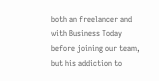both an freelancer and with Business Today before joining our team, but his addiction to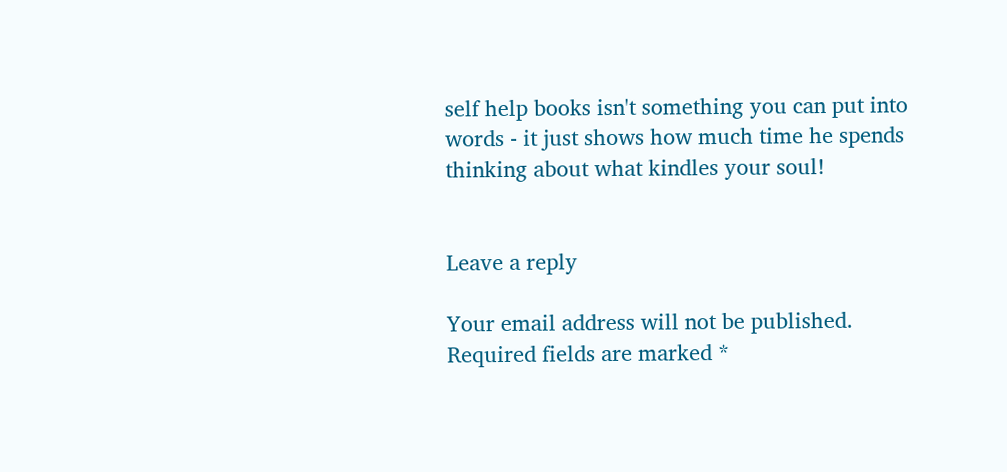self help books isn't something you can put into words - it just shows how much time he spends thinking about what kindles your soul!


Leave a reply

Your email address will not be published. Required fields are marked *